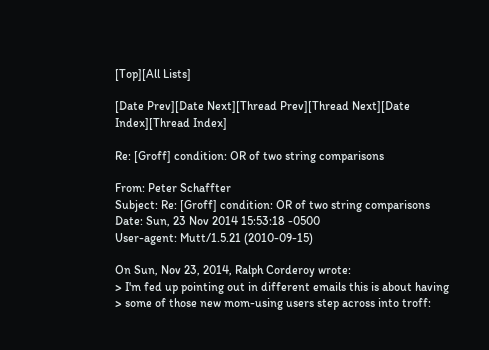[Top][All Lists]

[Date Prev][Date Next][Thread Prev][Thread Next][Date Index][Thread Index]

Re: [Groff] condition: OR of two string comparisons

From: Peter Schaffter
Subject: Re: [Groff] condition: OR of two string comparisons
Date: Sun, 23 Nov 2014 15:53:18 -0500
User-agent: Mutt/1.5.21 (2010-09-15)

On Sun, Nov 23, 2014, Ralph Corderoy wrote:
> I'm fed up pointing out in different emails this is about having
> some of those new mom-using users step across into troff: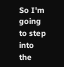So I'm going to step into the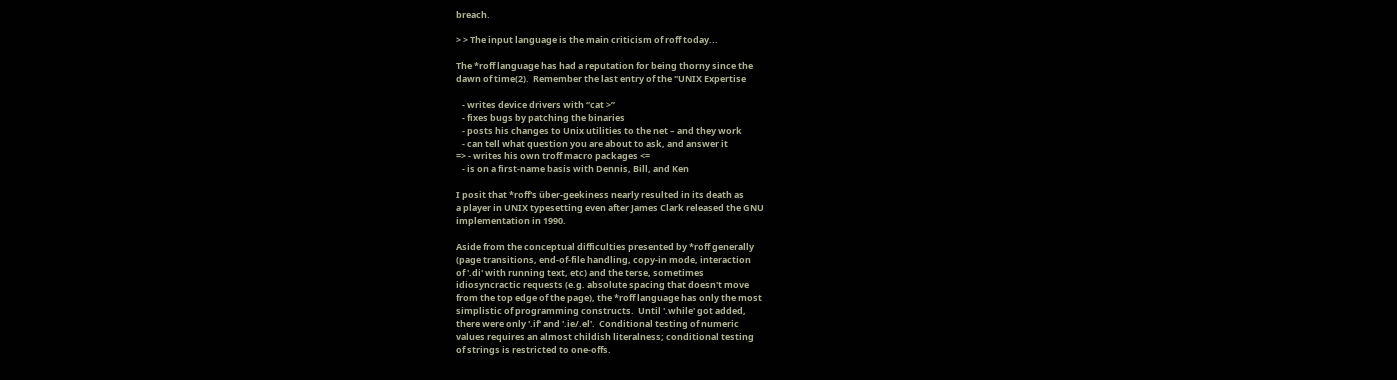breach.

> > The input language is the main criticism of roff today...

The *roff language has had a reputation for being thorny since the
dawn of time(2).  Remember the last entry of the "UNIX Expertise

   - writes device drivers with “cat >”
   - fixes bugs by patching the binaries
   - posts his changes to Unix utilities to the net – and they work
   - can tell what question you are about to ask, and answer it
=> - writes his own troff macro packages <=
   - is on a first-name basis with Dennis, Bill, and Ken

I posit that *roff's über-geekiness nearly resulted in its death as
a player in UNIX typesetting even after James Clark released the GNU
implementation in 1990.

Aside from the conceptual difficulties presented by *roff generally
(page transitions, end-of-file handling, copy-in mode, interaction
of '.di' with running text, etc) and the terse, sometimes
idiosyncractic requests (e.g. absolute spacing that doesn't move
from the top edge of the page), the *roff language has only the most
simplistic of programming constructs.  Until '.while' got added,
there were only '.if' and '.ie/.el'.  Conditional testing of numeric
values requires an almost childish literalness; conditional testing
of strings is restricted to one-offs.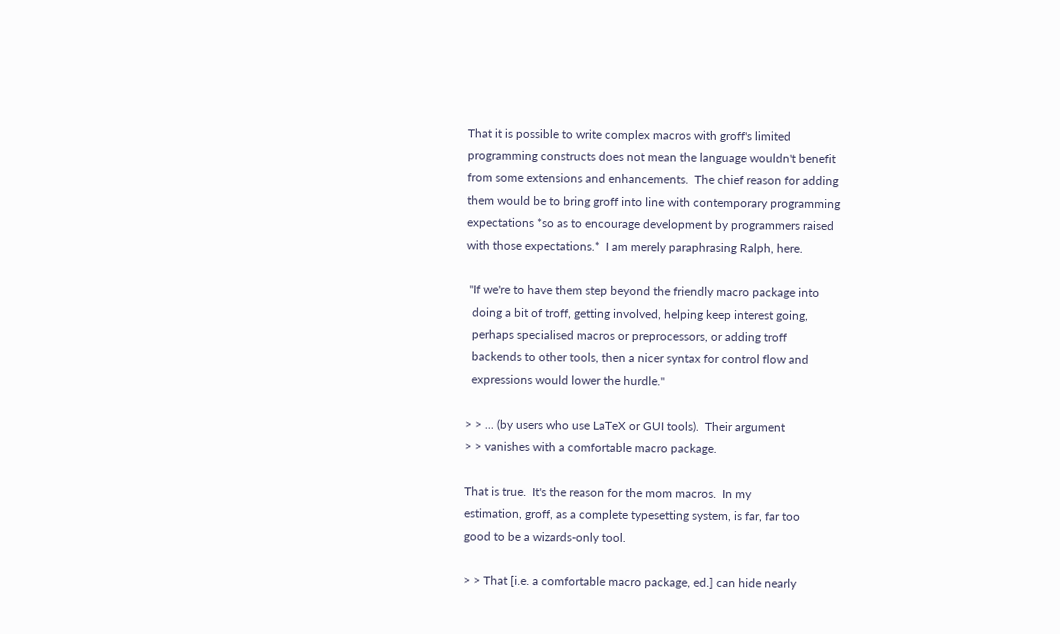That it is possible to write complex macros with groff's limited
programming constructs does not mean the language wouldn't benefit
from some extensions and enhancements.  The chief reason for adding
them would be to bring groff into line with contemporary programming
expectations *so as to encourage development by programmers raised
with those expectations.*  I am merely paraphrasing Ralph, here.

 "If we're to have them step beyond the friendly macro package into
  doing a bit of troff, getting involved, helping keep interest going,
  perhaps specialised macros or preprocessors, or adding troff
  backends to other tools, then a nicer syntax for control flow and
  expressions would lower the hurdle."

> > ... (by users who use LaTeX or GUI tools).  Their argument
> > vanishes with a comfortable macro package.

That is true.  It's the reason for the mom macros.  In my
estimation, groff, as a complete typesetting system, is far, far too
good to be a wizards-only tool.

> > That [i.e. a comfortable macro package, ed.] can hide nearly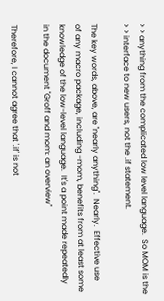> > anything from the complicated low level language.  So MOM is the
> > interface to new users, not the .if statement.

The key words, above, are "nearly anything".  Nearly.  Effective use
of any macro package, including -mom, benefits from at least some
knowledge of the low-level language.  It's a point made repeatedly
in the document "Groff and mom: an overview"

Therefore, I cannot agree that '.if' is not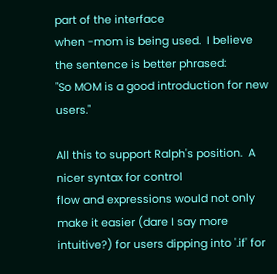part of the interface
when -mom is being used.  I believe the sentence is better phrased:
"So MOM is a good introduction for new users."

All this to support Ralph's position.  A nicer syntax for control
flow and expressions would not only make it easier (dare I say more
intuitive?) for users dipping into '.if' for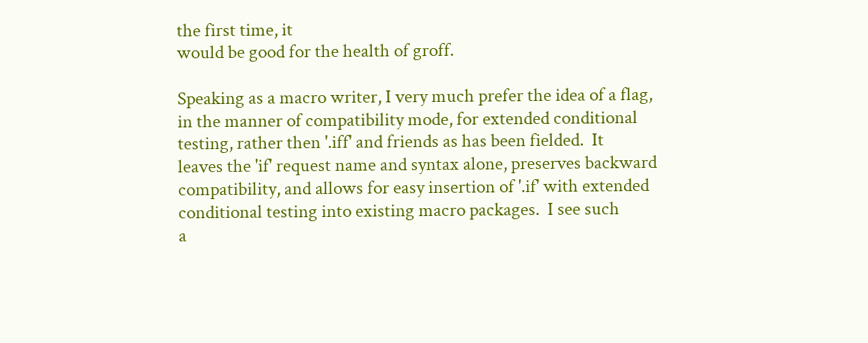the first time, it
would be good for the health of groff.

Speaking as a macro writer, I very much prefer the idea of a flag,
in the manner of compatibility mode, for extended conditional
testing, rather then '.iff' and friends as has been fielded.  It
leaves the 'if' request name and syntax alone, preserves backward
compatibility, and allows for easy insertion of '.if' with extended
conditional testing into existing macro packages.  I see such
a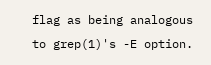flag as being analogous to grep(1)'s -E option.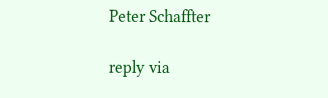Peter Schaffter

reply via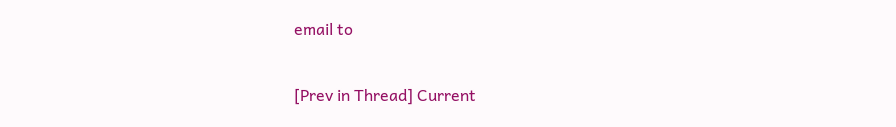email to

[Prev in Thread] Current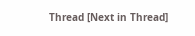Thread [Next in Thread]